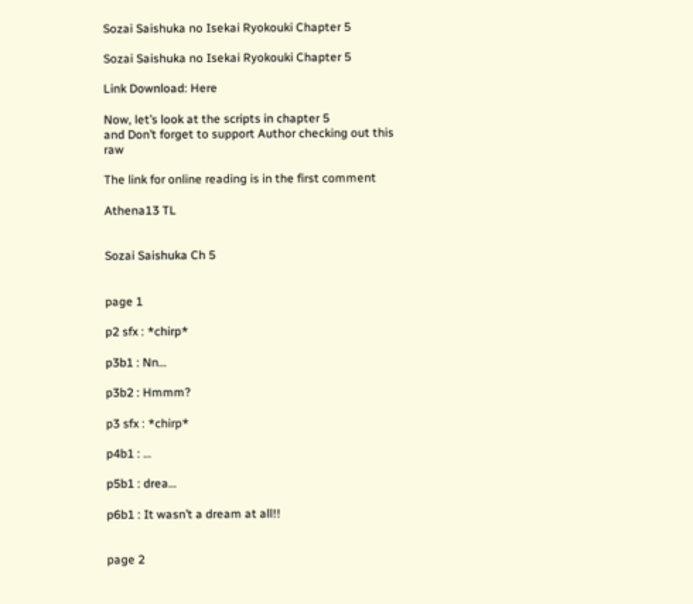Sozai Saishuka no Isekai Ryokouki Chapter 5

Sozai Saishuka no Isekai Ryokouki Chapter 5

Link Download: Here

Now, let’s look at the scripts in chapter 5
and Don’t forget to support Author checking out this raw

The link for online reading is in the first comment

Athena13 TL


Sozai Saishuka Ch 5


page 1

p2 sfx : *chirp*

p3b1 : Nn…

p3b2 : Hmmm?

p3 sfx : *chirp*

p4b1 : …

p5b1 : drea…

p6b1 : It wasn’t a dream at all!!


page 2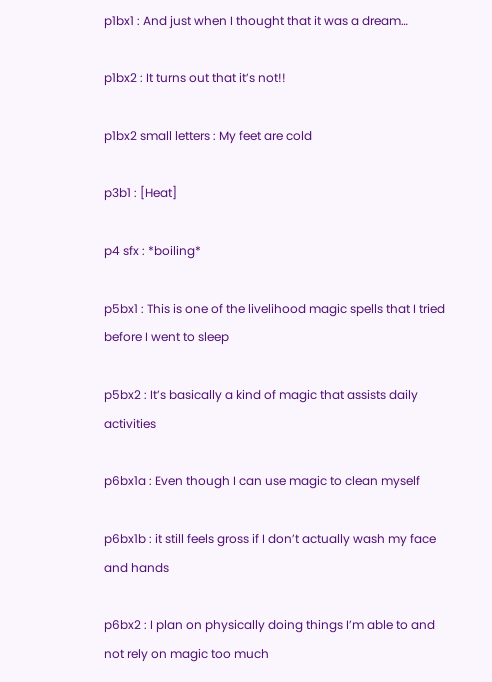p1bx1 : And just when I thought that it was a dream…

p1bx2 : It turns out that it’s not!!

p1bx2 small letters : My feet are cold

p3b1 : [Heat]

p4 sfx : *boiling*

p5bx1 : This is one of the livelihood magic spells that I tried before I went to sleep

p5bx2 : It’s basically a kind of magic that assists daily activities

p6bx1a : Even though I can use magic to clean myself

p6bx1b : it still feels gross if I don’t actually wash my face and hands

p6bx2 : I plan on physically doing things I’m able to and not rely on magic too much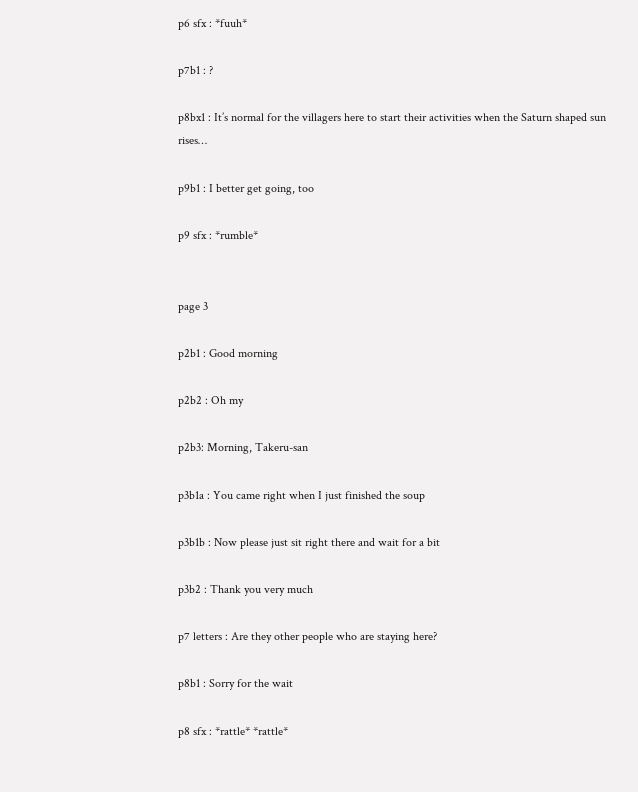p6 sfx : *fuuh*

p7b1 : ?

p8bx1 : It’s normal for the villagers here to start their activities when the Saturn shaped sun rises…

p9b1 : I better get going, too

p9 sfx : *rumble*


page 3

p2b1 : Good morning

p2b2 : Oh my

p2b3: Morning, Takeru-san

p3b1a : You came right when I just finished the soup

p3b1b : Now please just sit right there and wait for a bit

p3b2 : Thank you very much

p7 letters : Are they other people who are staying here?

p8b1 : Sorry for the wait

p8 sfx : *rattle* *rattle*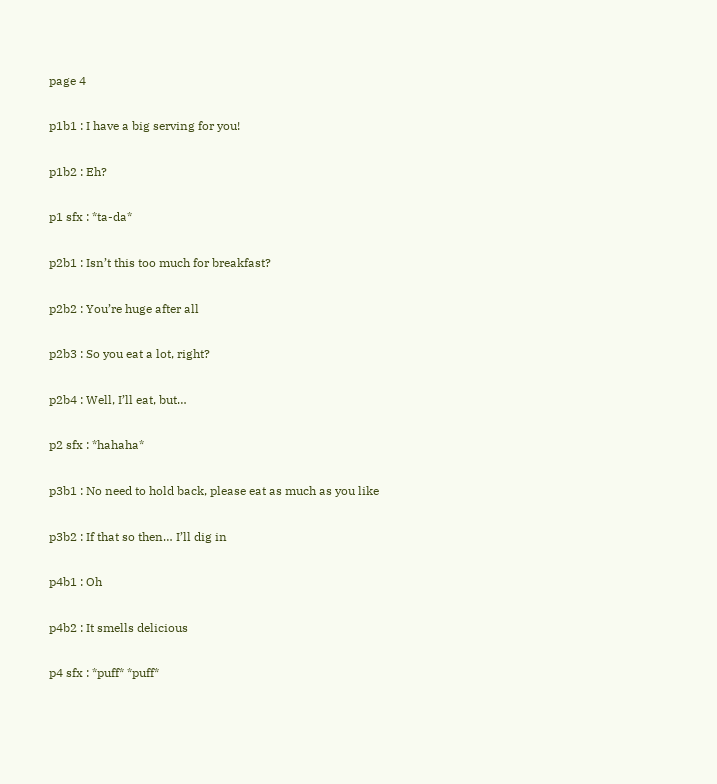page 4

p1b1 : I have a big serving for you!

p1b2 : Eh?

p1 sfx : *ta-da*

p2b1 : Isn’t this too much for breakfast?

p2b2 : You’re huge after all

p2b3 : So you eat a lot, right?

p2b4 : Well, I’ll eat, but…

p2 sfx : *hahaha*

p3b1 : No need to hold back, please eat as much as you like

p3b2 : If that so then… I’ll dig in

p4b1 : Oh

p4b2 : It smells delicious

p4 sfx : *puff* *puff*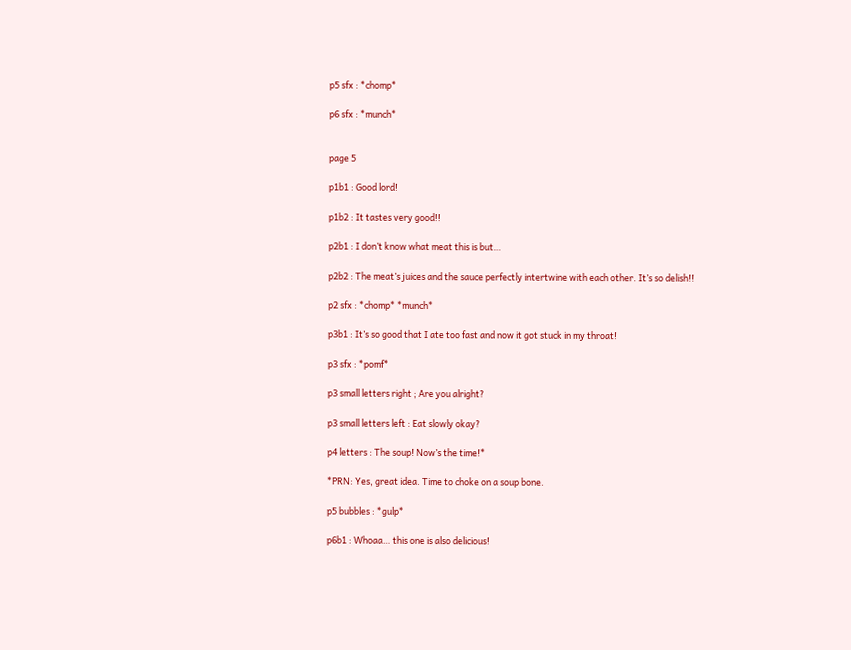p5 sfx : *chomp*

p6 sfx : *munch*


page 5

p1b1 : Good lord!

p1b2 : It tastes very good!!

p2b1 : I don’t know what meat this is but…

p2b2 : The meat’s juices and the sauce perfectly intertwine with each other. It’s so delish!!

p2 sfx : *chomp* *munch*

p3b1 : It’s so good that I ate too fast and now it got stuck in my throat!

p3 sfx : *pomf*

p3 small letters right ; Are you alright?

p3 small letters left : Eat slowly okay?

p4 letters : The soup! Now’s the time!*

*PRN: Yes, great idea. Time to choke on a soup bone.

p5 bubbles : *gulp*

p6b1 : Whoaa… this one is also delicious!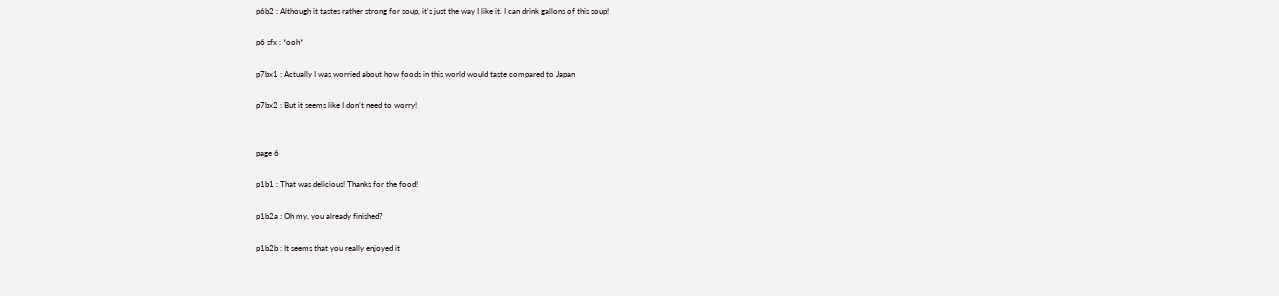p6b2 : Although it tastes rather strong for soup, it’s just the way I like it. I can drink gallons of this soup!

p6 sfx : *ooh*

p7bx1 : Actually I was worried about how foods in this world would taste compared to Japan

p7bx2 : But it seems like I don’t need to worry!


page 6

p1b1 : That was delicious! Thanks for the food!

p1b2a : Oh my, you already finished?

p1b2b : It seems that you really enjoyed it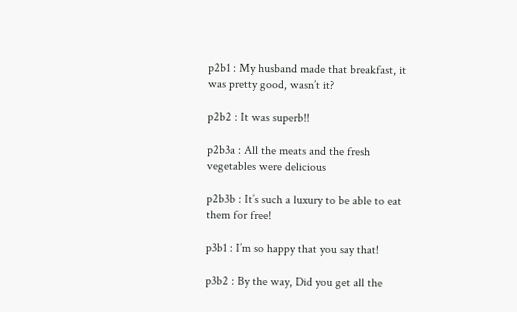p2b1 : My husband made that breakfast, it was pretty good, wasn’t it?

p2b2 : It was superb!!

p2b3a : All the meats and the fresh vegetables were delicious

p2b3b : It’s such a luxury to be able to eat them for free!

p3b1 : I’m so happy that you say that!

p3b2 : By the way, Did you get all the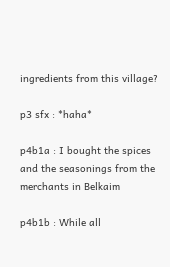ingredients from this village?

p3 sfx : *haha*

p4b1a : I bought the spices and the seasonings from the merchants in Belkaim

p4b1b : While all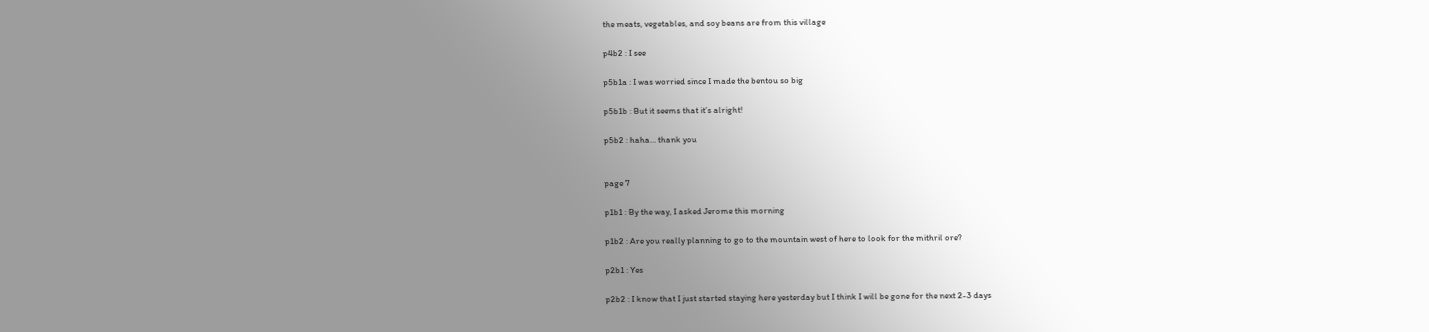the meats, vegetables, and soy beans are from this village

p4b2 : I see

p5b1a : I was worried since I made the bentou so big

p5b1b : But it seems that it’s alright!

p5b2 : haha… thank you


page 7

p1b1 : By the way, I asked Jerome this morning

p1b2 : Are you really planning to go to the mountain west of here to look for the mithril ore?

p2b1 : Yes

p2b2 : I know that I just started staying here yesterday but I think I will be gone for the next 2-3 days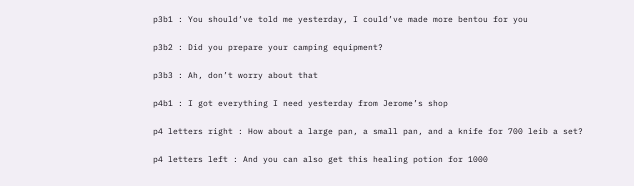p3b1 : You should’ve told me yesterday, I could’ve made more bentou for you

p3b2 : Did you prepare your camping equipment?

p3b3 : Ah, don’t worry about that

p4b1 : I got everything I need yesterday from Jerome’s shop

p4 letters right : How about a large pan, a small pan, and a knife for 700 leib a set?

p4 letters left : And you can also get this healing potion for 1000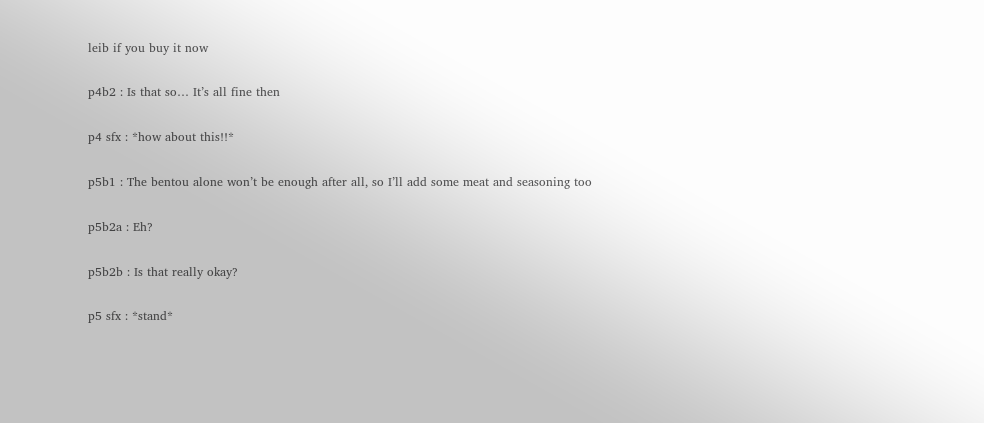leib if you buy it now

p4b2 : Is that so… It’s all fine then

p4 sfx : *how about this!!*

p5b1 : The bentou alone won’t be enough after all, so I’ll add some meat and seasoning too

p5b2a : Eh?

p5b2b : Is that really okay?

p5 sfx : *stand*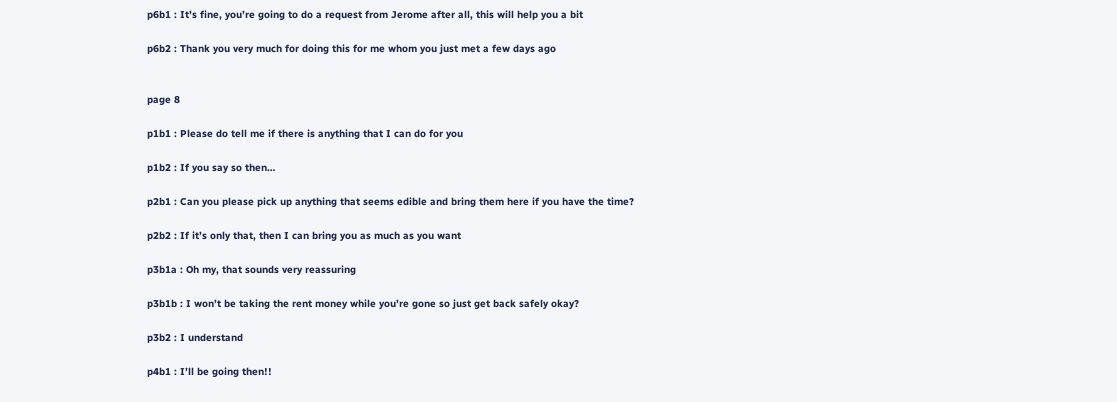p6b1 : It’s fine, you’re going to do a request from Jerome after all, this will help you a bit

p6b2 : Thank you very much for doing this for me whom you just met a few days ago


page 8

p1b1 : Please do tell me if there is anything that I can do for you

p1b2 : If you say so then…

p2b1 : Can you please pick up anything that seems edible and bring them here if you have the time?

p2b2 : If it’s only that, then I can bring you as much as you want

p3b1a : Oh my, that sounds very reassuring

p3b1b : I won’t be taking the rent money while you’re gone so just get back safely okay?

p3b2 : I understand

p4b1 : I’ll be going then!!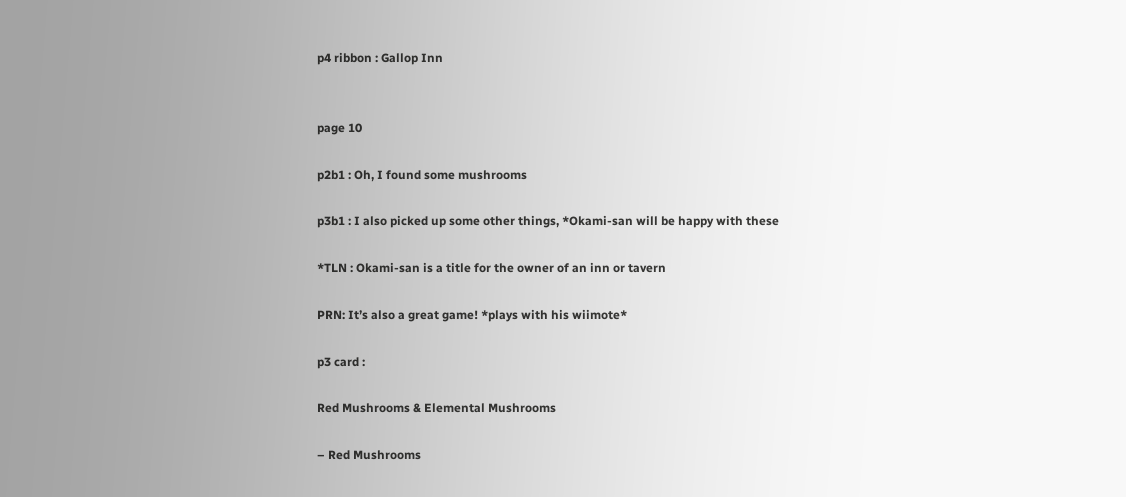p4 ribbon : Gallop Inn


page 10

p2b1 : Oh, I found some mushrooms

p3b1 : I also picked up some other things, *Okami-san will be happy with these

*TLN : Okami-san is a title for the owner of an inn or tavern

PRN: It’s also a great game! *plays with his wiimote*

p3 card :

Red Mushrooms & Elemental Mushrooms

– Red Mushrooms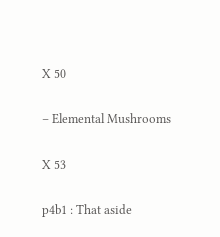X 50

– Elemental Mushrooms

X 53

p4b1 : That aside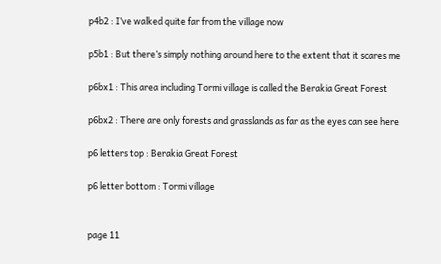p4b2 : I’ve walked quite far from the village now

p5b1 : But there’s simply nothing around here to the extent that it scares me

p6bx1 : This area including Tormi village is called the Berakia Great Forest

p6bx2 : There are only forests and grasslands as far as the eyes can see here

p6 letters top : Berakia Great Forest

p6 letter bottom : Tormi village


page 11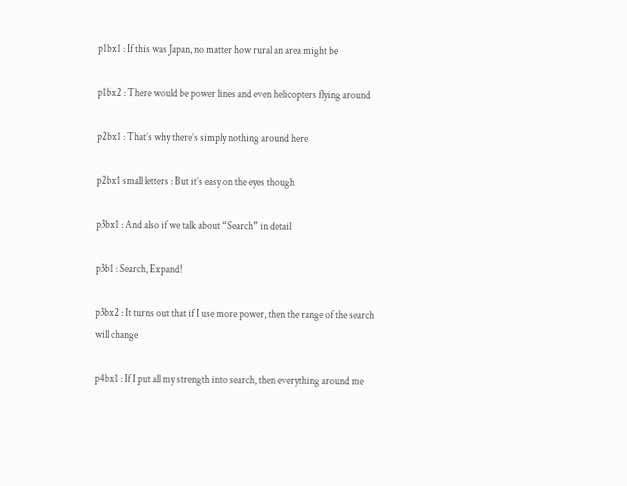p1bx1 : If this was Japan, no matter how rural an area might be

p1bx2 : There would be power lines and even helicopters flying around

p2bx1 : That’s why there’s simply nothing around here

p2bx1 small letters : But it’s easy on the eyes though

p3bx1 : And also if we talk about “Search” in detail

p3b1 : Search, Expand!

p3bx2 : It turns out that if I use more power, then the range of the search will change

p4bx1 : If I put all my strength into search, then everything around me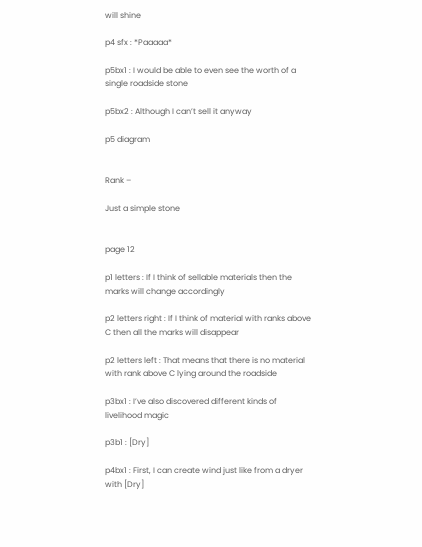will shine

p4 sfx : *Paaaaa*

p5bx1 : I would be able to even see the worth of a single roadside stone

p5bx2 : Although I can’t sell it anyway

p5 diagram


Rank –

Just a simple stone


page 12

p1 letters : If I think of sellable materials then the marks will change accordingly

p2 letters right : If I think of material with ranks above C then all the marks will disappear

p2 letters left : That means that there is no material with rank above C lying around the roadside

p3bx1 : I’ve also discovered different kinds of livelihood magic

p3b1 : [Dry]

p4bx1 : First, I can create wind just like from a dryer with [Dry]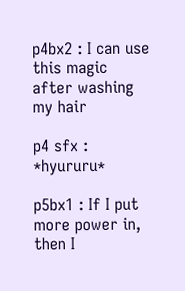p4bx2 : I can use this magic after washing my hair

p4 sfx : *hyururu*

p5bx1 : If I put more power in, then I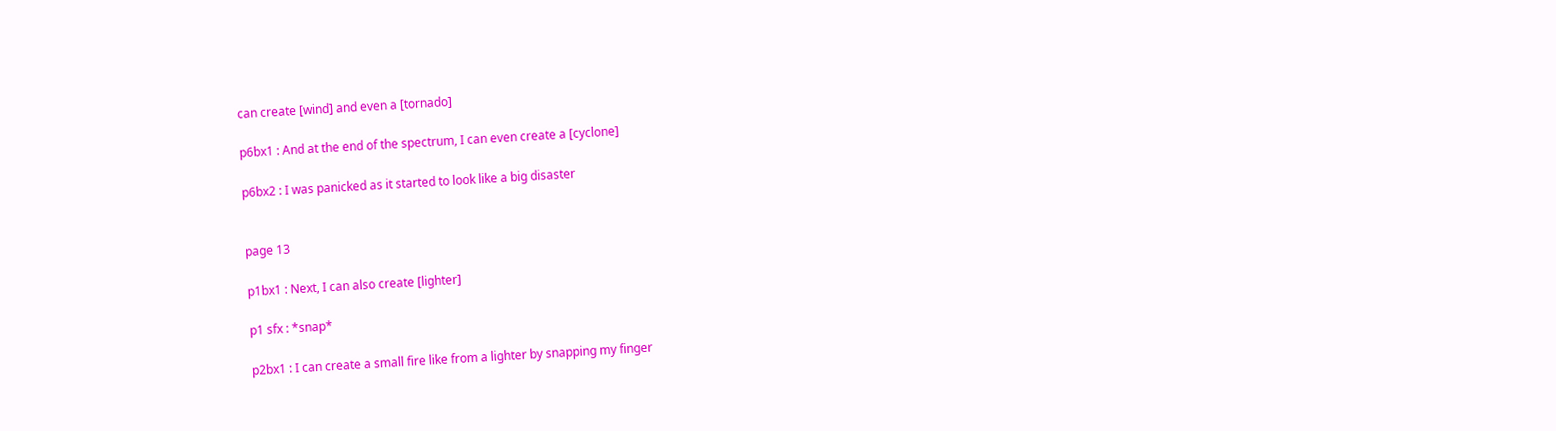can create [wind] and even a [tornado]

p6bx1 : And at the end of the spectrum, I can even create a [cyclone]

p6bx2 : I was panicked as it started to look like a big disaster


page 13

p1bx1 : Next, I can also create [lighter]

p1 sfx : *snap*

p2bx1 : I can create a small fire like from a lighter by snapping my finger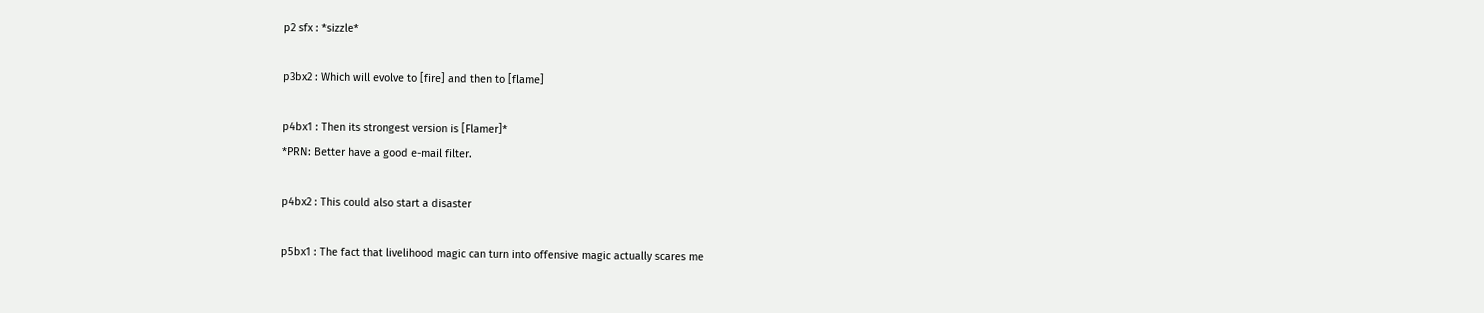p2 sfx : *sizzle*

p3bx2 : Which will evolve to [fire] and then to [flame]

p4bx1 : Then its strongest version is [Flamer]*
*PRN: Better have a good e-mail filter.

p4bx2 : This could also start a disaster

p5bx1 : The fact that livelihood magic can turn into offensive magic actually scares me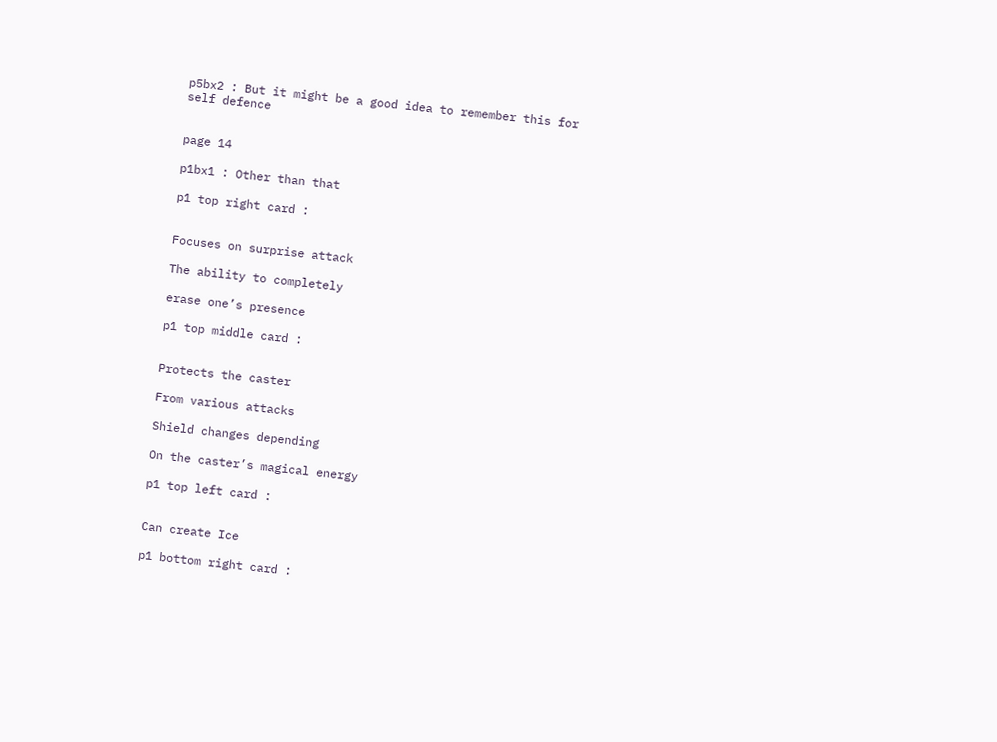p5bx2 : But it might be a good idea to remember this for self defence


page 14

p1bx1 : Other than that

p1 top right card :


Focuses on surprise attack

The ability to completely

erase one’s presence

p1 top middle card :


Protects the caster

From various attacks

Shield changes depending

On the caster’s magical energy

p1 top left card :


Can create Ice

p1 bottom right card :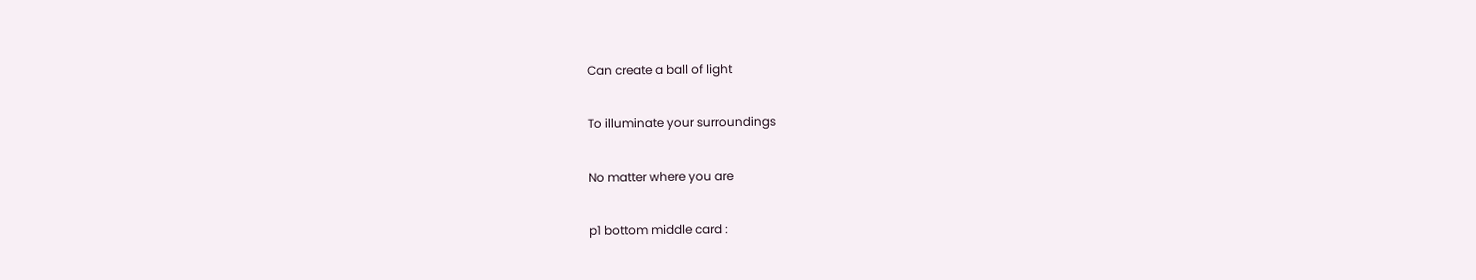Can create a ball of light

To illuminate your surroundings

No matter where you are

p1 bottom middle card :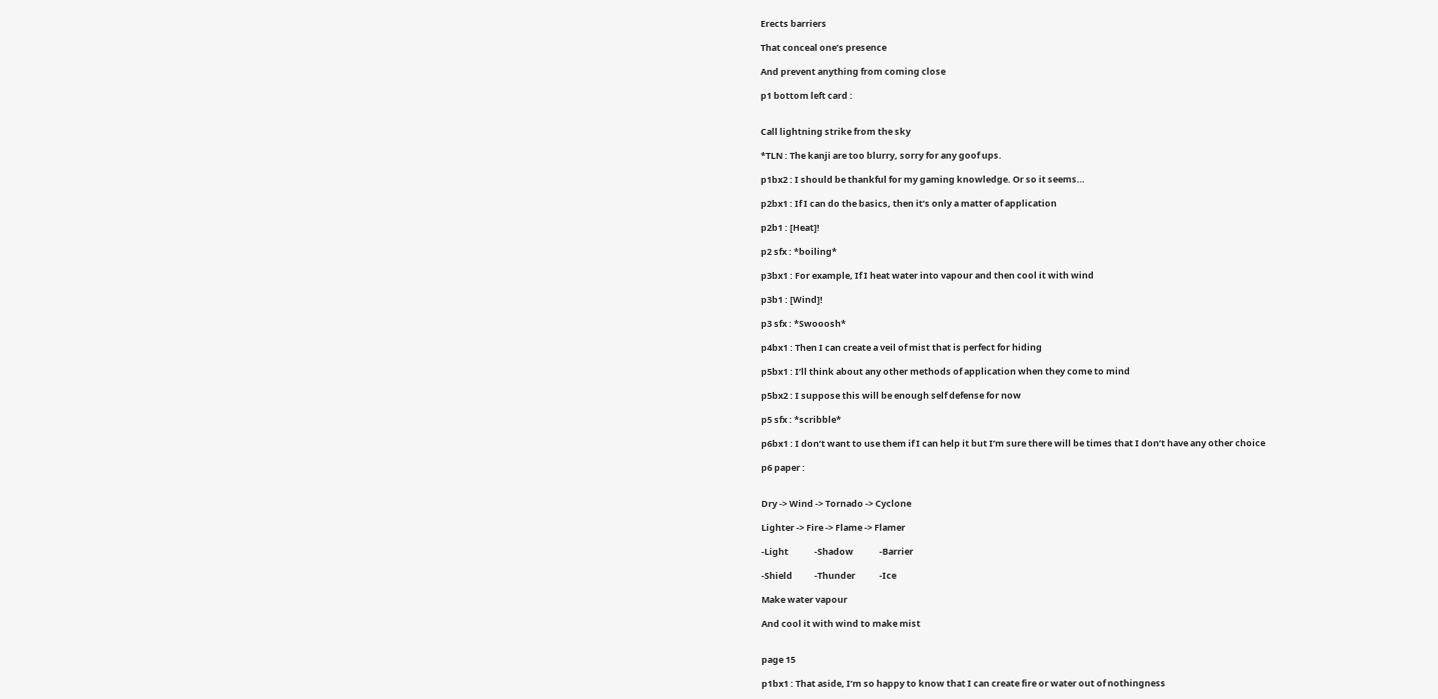Erects barriers

That conceal one’s presence

And prevent anything from coming close

p1 bottom left card :


Call lightning strike from the sky

*TLN : The kanji are too blurry, sorry for any goof ups.

p1bx2 : I should be thankful for my gaming knowledge. Or so it seems…

p2bx1 : If I can do the basics, then it’s only a matter of application

p2b1 : [Heat]!

p2 sfx : *boiling*

p3bx1 : For example, If I heat water into vapour and then cool it with wind

p3b1 : [Wind]!

p3 sfx : *Swooosh*

p4bx1 : Then I can create a veil of mist that is perfect for hiding

p5bx1 : I’ll think about any other methods of application when they come to mind

p5bx2 : I suppose this will be enough self defense for now

p5 sfx : *scribble*

p6bx1 : I don’t want to use them if I can help it but I’m sure there will be times that I don’t have any other choice

p6 paper :


Dry -> Wind -> Tornado -> Cyclone

Lighter -> Fire -> Flame -> Flamer

-Light             -Shadow             -Barrier

-Shield           -Thunder            -Ice

Make water vapour

And cool it with wind to make mist


page 15

p1bx1 : That aside, I’m so happy to know that I can create fire or water out of nothingness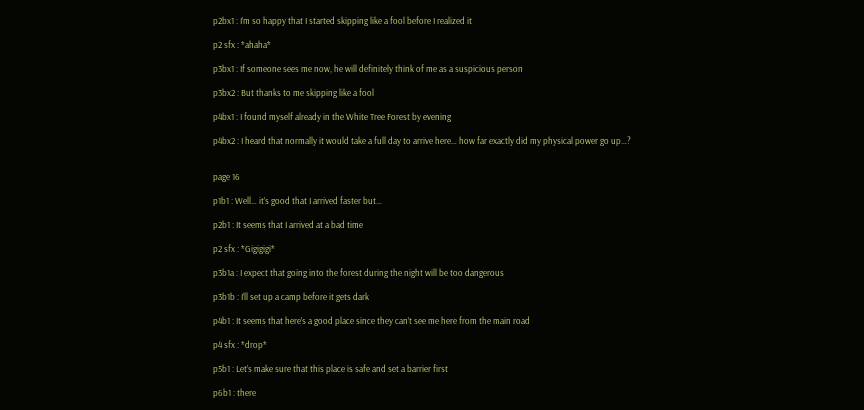p2bx1 : I’m so happy that I started skipping like a fool before I realized it

p2 sfx : *ahaha*

p3bx1 : If someone sees me now, he will definitely think of me as a suspicious person

p3bx2 : But thanks to me skipping like a fool

p4bx1 : I found myself already in the White Tree Forest by evening

p4bx2 : I heard that normally it would take a full day to arrive here… how far exactly did my physical power go up…?


page 16

p1b1 : Well… it’s good that I arrived faster but…

p2b1 : It seems that I arrived at a bad time

p2 sfx : *Gigigigi*

p3b1a : I expect that going into the forest during the night will be too dangerous

p3b1b : I’ll set up a camp before it gets dark

p4b1 : It seems that here’s a good place since they can’t see me here from the main road

p4 sfx : *drop*

p5b1 : Let’s make sure that this place is safe and set a barrier first

p6b1 : there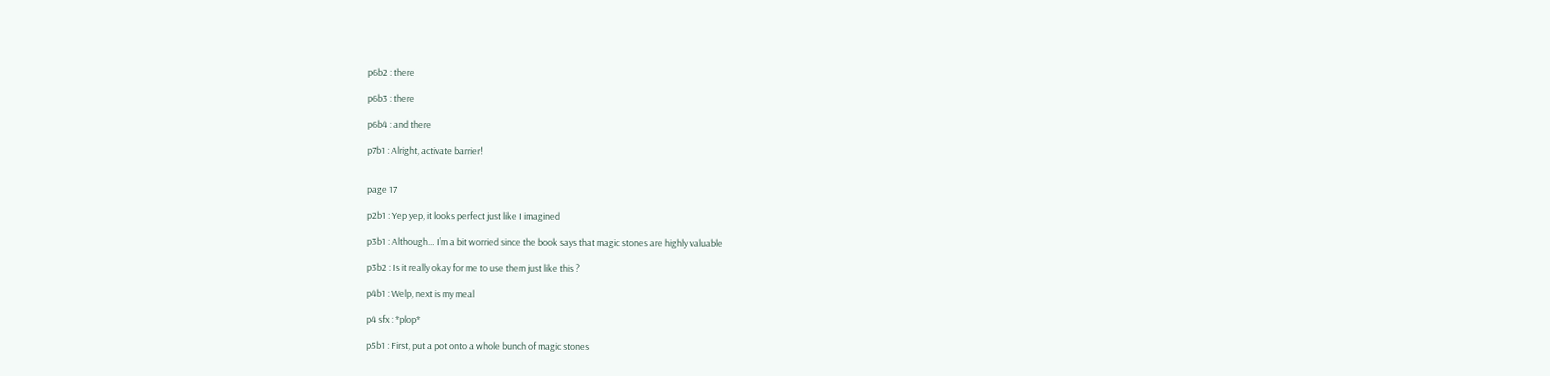p6b2 : there

p6b3 : there

p6b4 : and there

p7b1 : Alright, activate barrier!


page 17

p2b1 : Yep yep, it looks perfect just like I imagined

p3b1 : Although… I’m a bit worried since the book says that magic stones are highly valuable

p3b2 : Is it really okay for me to use them just like this ?

p4b1 : Welp, next is my meal

p4 sfx : *plop*

p5b1 : First, put a pot onto a whole bunch of magic stones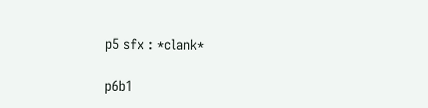p5 sfx : *clank*

p6b1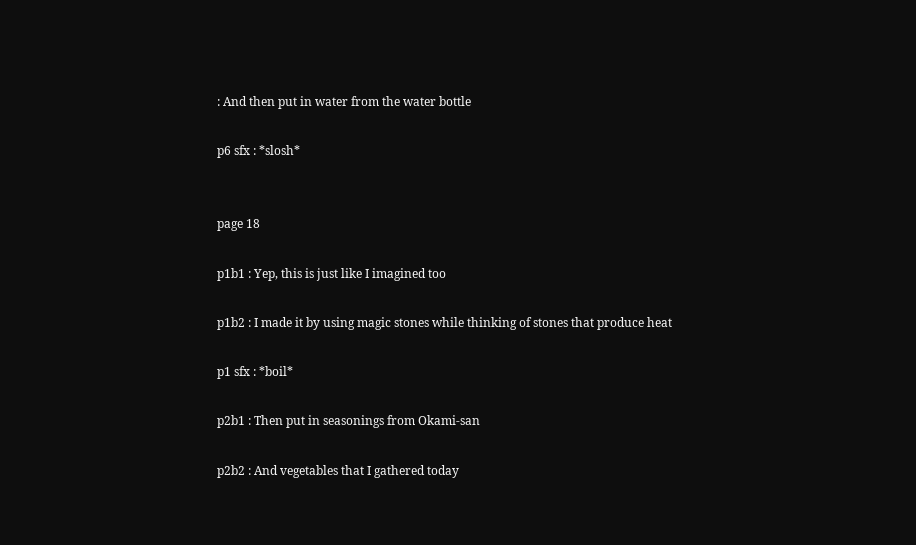: And then put in water from the water bottle

p6 sfx : *slosh*


page 18

p1b1 : Yep, this is just like I imagined too

p1b2 : I made it by using magic stones while thinking of stones that produce heat

p1 sfx : *boil*

p2b1 : Then put in seasonings from Okami-san

p2b2 : And vegetables that I gathered today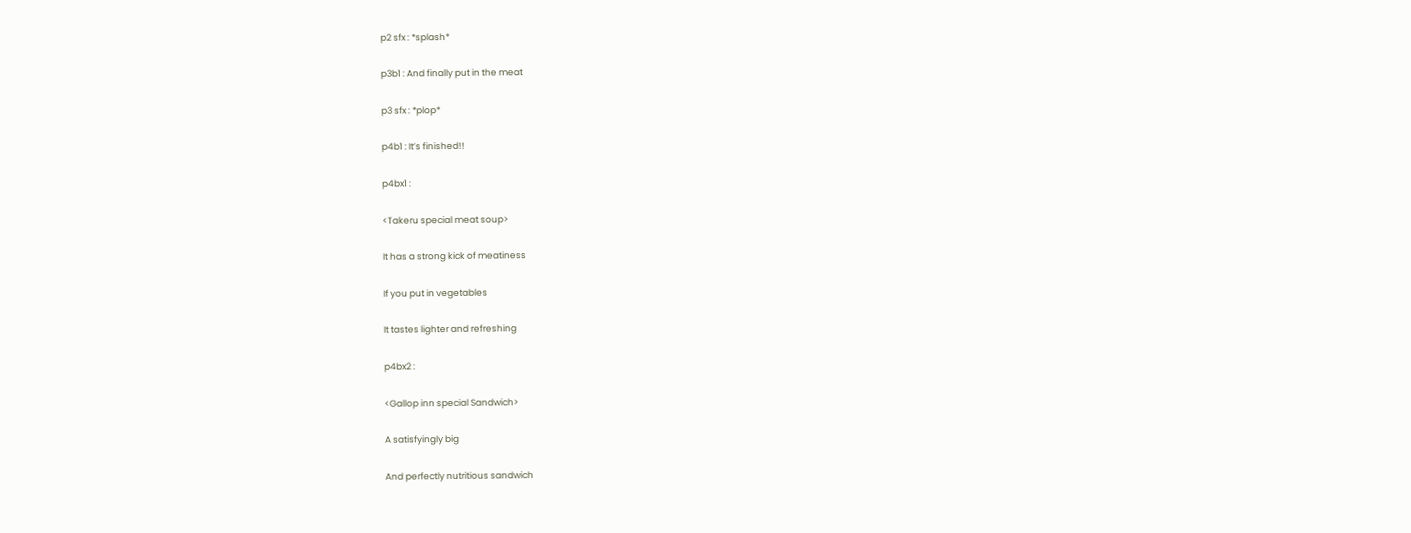p2 sfx : *splash*

p3b1 : And finally put in the meat

p3 sfx : *plop*

p4b1 : It’s finished!!

p4bx1 :

<Takeru special meat soup>

It has a strong kick of meatiness

If you put in vegetables

It tastes lighter and refreshing

p4bx2 :

<Gallop inn special Sandwich>

A satisfyingly big

And perfectly nutritious sandwich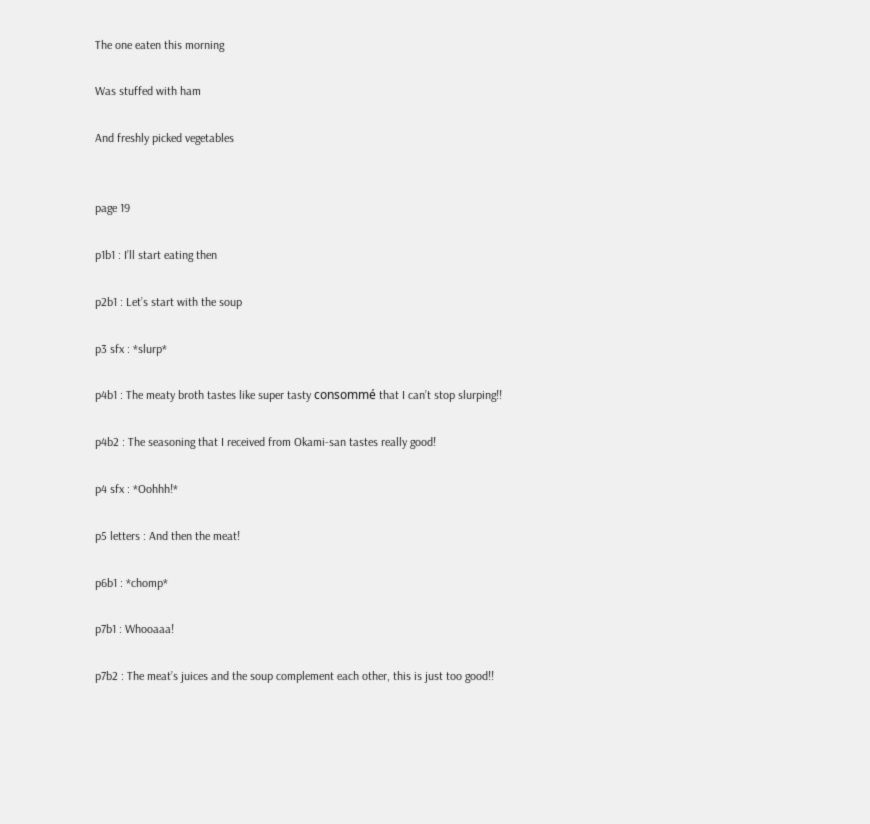The one eaten this morning

Was stuffed with ham

And freshly picked vegetables


page 19

p1b1 : I’ll start eating then

p2b1 : Let’s start with the soup

p3 sfx : *slurp*

p4b1 : The meaty broth tastes like super tasty consommé that I can’t stop slurping!!

p4b2 : The seasoning that I received from Okami-san tastes really good!

p4 sfx : *Oohhh!*

p5 letters : And then the meat!

p6b1 : *chomp*

p7b1 : Whooaaa!

p7b2 : The meat’s juices and the soup complement each other, this is just too good!!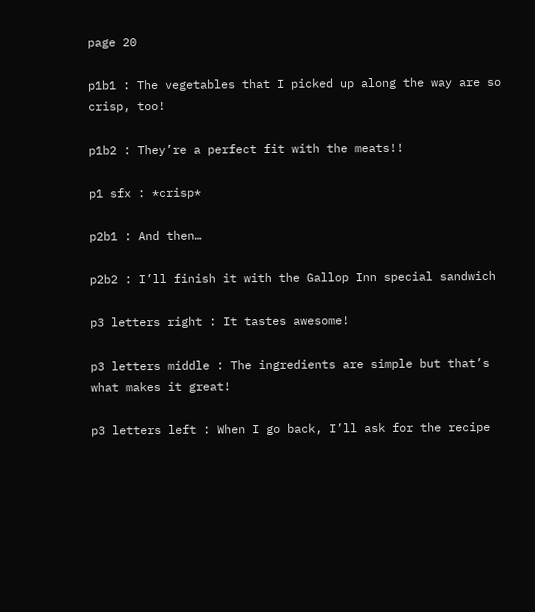page 20

p1b1 : The vegetables that I picked up along the way are so crisp, too!

p1b2 : They’re a perfect fit with the meats!!

p1 sfx : *crisp*

p2b1 : And then…

p2b2 : I’ll finish it with the Gallop Inn special sandwich

p3 letters right : It tastes awesome!

p3 letters middle : The ingredients are simple but that’s what makes it great!

p3 letters left : When I go back, I’ll ask for the recipe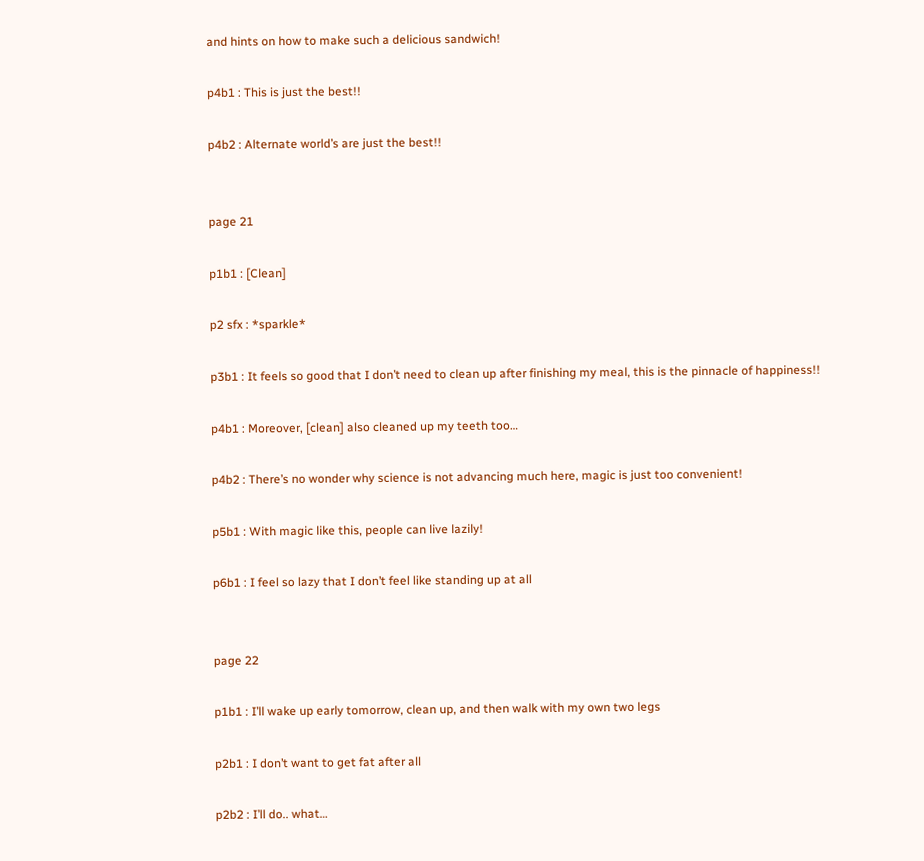and hints on how to make such a delicious sandwich!

p4b1 : This is just the best!!

p4b2 : Alternate world’s are just the best!!


page 21

p1b1 : [Clean]

p2 sfx : *sparkle*

p3b1 : It feels so good that I don’t need to clean up after finishing my meal, this is the pinnacle of happiness!!

p4b1 : Moreover, [clean] also cleaned up my teeth too…

p4b2 : There’s no wonder why science is not advancing much here, magic is just too convenient!

p5b1 : With magic like this, people can live lazily!

p6b1 : I feel so lazy that I don’t feel like standing up at all


page 22

p1b1 : I’ll wake up early tomorrow, clean up, and then walk with my own two legs

p2b1 : I don’t want to get fat after all

p2b2 : I’ll do.. what…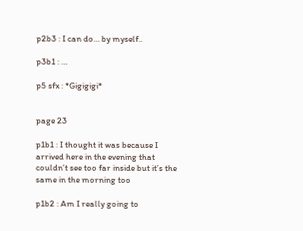p2b3 : I can do… by myself..

p3b1 : …

p5 sfx : *Gigigigi*


page 23

p1b1 : I thought it was because I arrived here in the evening that couldn’t see too far inside but it’s the same in the morning too

p1b2 : Am I really going to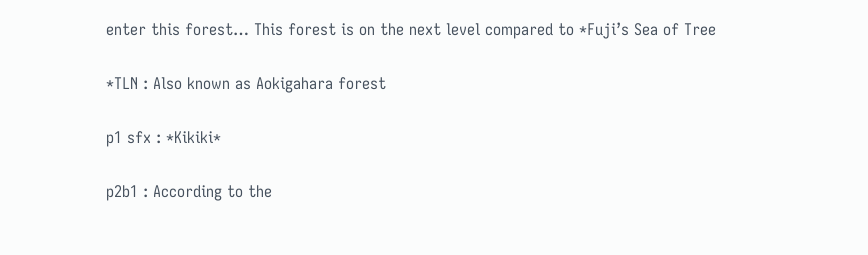enter this forest… This forest is on the next level compared to *Fuji’s Sea of Tree

*TLN : Also known as Aokigahara forest

p1 sfx : *Kikiki*

p2b1 : According to the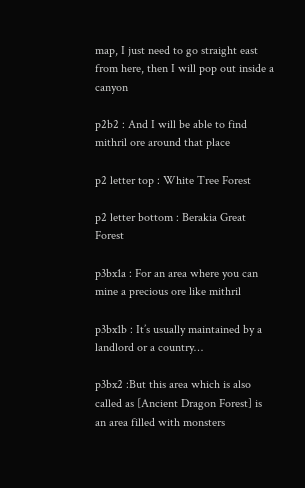map, I just need to go straight east from here, then I will pop out inside a canyon

p2b2 : And I will be able to find mithril ore around that place

p2 letter top : White Tree Forest

p2 letter bottom : Berakia Great Forest

p3bx1a : For an area where you can mine a precious ore like mithril

p3bx1b : It’s usually maintained by a landlord or a country…

p3bx2 :But this area which is also called as [Ancient Dragon Forest] is an area filled with monsters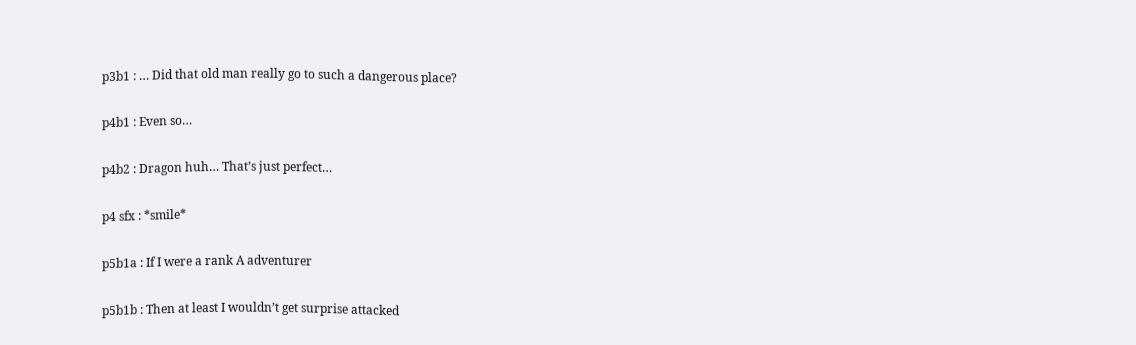p3b1 : … Did that old man really go to such a dangerous place?

p4b1 : Even so…

p4b2 : Dragon huh… That’s just perfect…

p4 sfx : *smile*

p5b1a : If I were a rank A adventurer

p5b1b : Then at least I wouldn’t get surprise attacked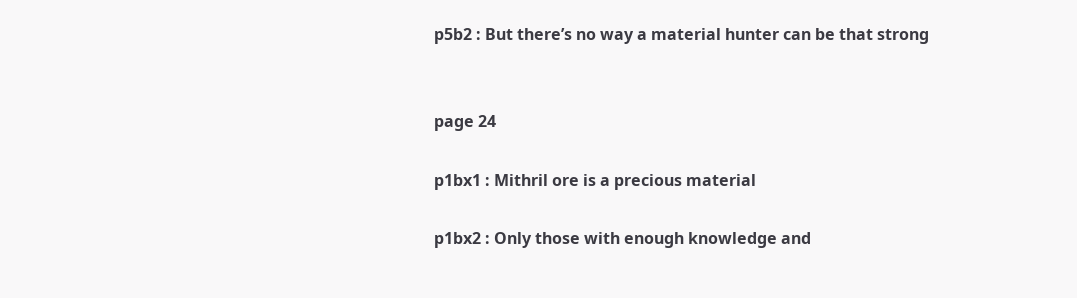p5b2 : But there’s no way a material hunter can be that strong


page 24

p1bx1 : Mithril ore is a precious material

p1bx2 : Only those with enough knowledge and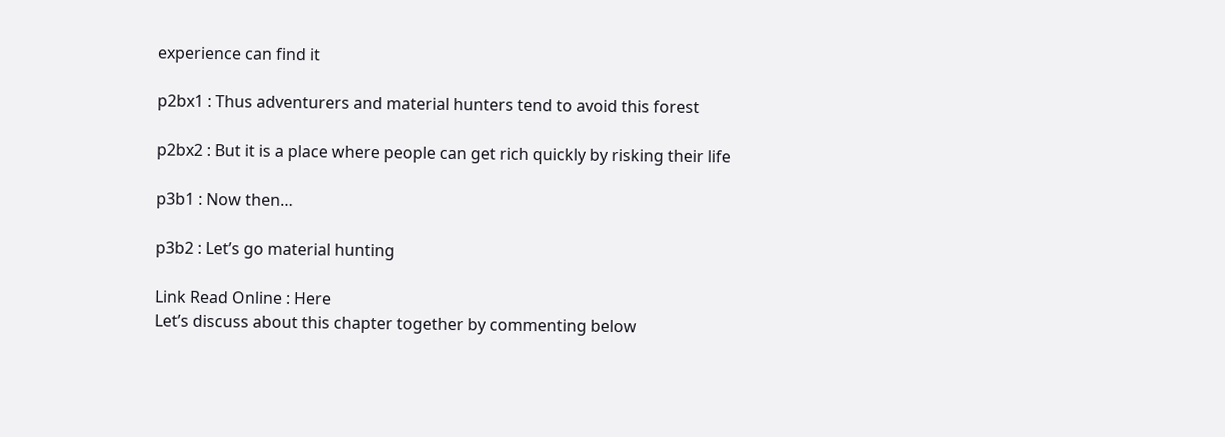experience can find it

p2bx1 : Thus adventurers and material hunters tend to avoid this forest

p2bx2 : But it is a place where people can get rich quickly by risking their life

p3b1 : Now then…

p3b2 : Let’s go material hunting

Link Read Online : Here
Let’s discuss about this chapter together by commenting below